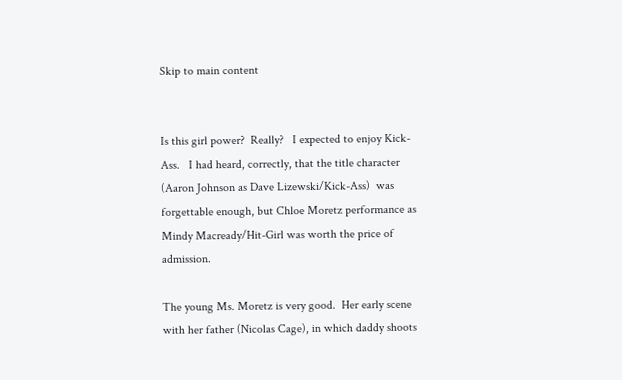Skip to main content


Is this girl power?  Really?   I expected to enjoy Kick-Ass.   I had heard, correctly, that the title character (Aaron Johnson as Dave Lizewski/Kick-Ass)  was forgettable enough, but Chloe Moretz performance as Mindy Macready/Hit-Girl was worth the price of admission.

The young Ms. Moretz is very good.  Her early scene with her father (Nicolas Cage), in which daddy shoots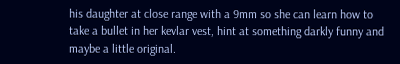his daughter at close range with a 9mm so she can learn how to take a bullet in her kevlar vest, hint at something darkly funny and maybe a little original.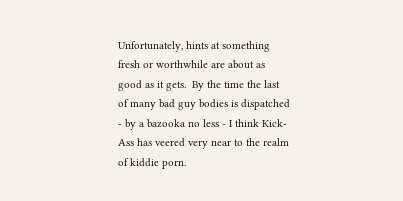Unfortunately, hints at something fresh or worthwhile are about as good as it gets.  By the time the last of many bad guy bodies is dispatched - by a bazooka no less - I think Kick-Ass has veered very near to the realm of kiddie porn.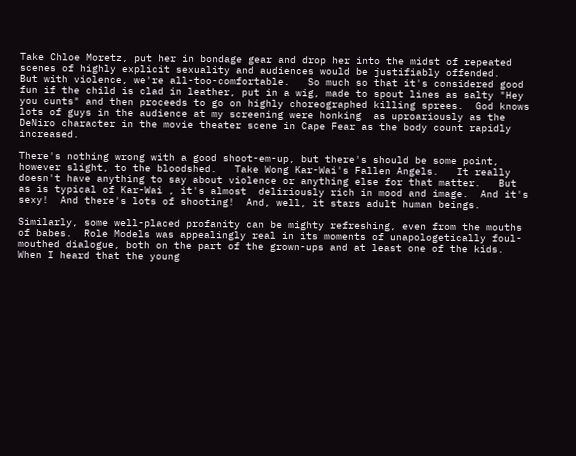Take Chloe Moretz, put her in bondage gear and drop her into the midst of repeated scenes of highly explicit sexuality and audiences would be justifiably offended.   But with violence, we're all-too-comfortable.   So much so that it's considered good fun if the child is clad in leather, put in a wig, made to spout lines as salty "Hey you cunts" and then proceeds to go on highly choreographed killing sprees.  God knows lots of guys in the audience at my screening were honking  as uproariously as the DeNiro character in the movie theater scene in Cape Fear as the body count rapidly increased.

There's nothing wrong with a good shoot-em-up, but there's should be some point, however slight, to the bloodshed.   Take Wong Kar-Wai's Fallen Angels.   It really doesn't have anything to say about violence or anything else for that matter.   But as is typical of Kar-Wai , it's almost  deliriously rich in mood and image.  And it's sexy!  And there's lots of shooting!  And, well, it stars adult human beings.

Similarly, some well-placed profanity can be mighty refreshing, even from the mouths of babes.  Role Models was appealingly real in its moments of unapologetically foul-mouthed dialogue, both on the part of the grown-ups and at least one of the kids.   When I heard that the young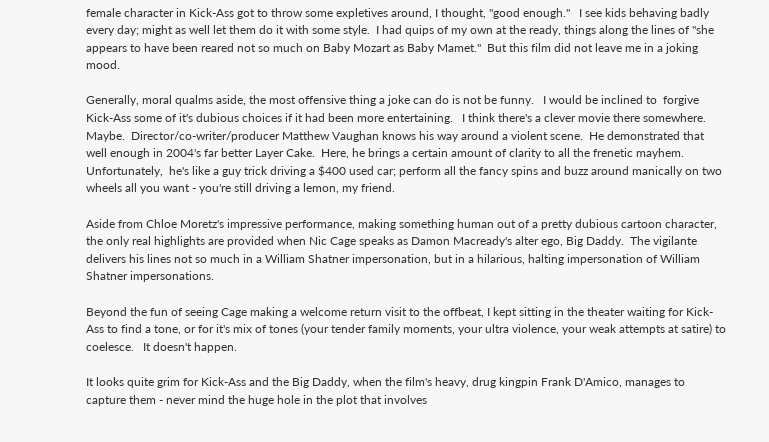female character in Kick-Ass got to throw some expletives around, I thought, "good enough."   I see kids behaving badly every day; might as well let them do it with some style.  I had quips of my own at the ready, things along the lines of "she appears to have been reared not so much on Baby Mozart as Baby Mamet."  But this film did not leave me in a joking mood.

Generally, moral qualms aside, the most offensive thing a joke can do is not be funny.   I would be inclined to  forgive Kick-Ass some of it's dubious choices if it had been more entertaining.   I think there's a clever movie there somewhere.  Maybe.  Director/co-writer/producer Matthew Vaughan knows his way around a violent scene.  He demonstrated that well enough in 2004's far better Layer Cake.  Here, he brings a certain amount of clarity to all the frenetic mayhem.  Unfortunately,  he's like a guy trick driving a $400 used car; perform all the fancy spins and buzz around manically on two wheels all you want - you're still driving a lemon, my friend.

Aside from Chloe Moretz's impressive performance, making something human out of a pretty dubious cartoon character, the only real highlights are provided when Nic Cage speaks as Damon Macready's alter ego, Big Daddy.  The vigilante delivers his lines not so much in a William Shatner impersonation, but in a hilarious, halting impersonation of William Shatner impersonations.

Beyond the fun of seeing Cage making a welcome return visit to the offbeat, I kept sitting in the theater waiting for Kick-Ass to find a tone, or for it's mix of tones (your tender family moments, your ultra violence, your weak attempts at satire) to coelesce.   It doesn't happen.

It looks quite grim for Kick-Ass and the Big Daddy, when the film's heavy, drug kingpin Frank D'Amico, manages to capture them - never mind the huge hole in the plot that involves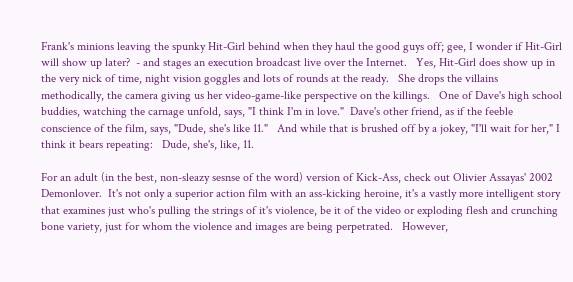Frank's minions leaving the spunky Hit-Girl behind when they haul the good guys off; gee, I wonder if Hit-Girl will show up later?  - and stages an execution broadcast live over the Internet.   Yes, Hit-Girl does show up in the very nick of time, night vision goggles and lots of rounds at the ready.   She drops the villains methodically, the camera giving us her video-game-like perspective on the killings.   One of Dave's high school buddies, watching the carnage unfold, says, "I think I'm in love."  Dave's other friend, as if the feeble conscience of the film, says, "Dude, she's like 11."   And while that is brushed off by a jokey, "I'll wait for her," I think it bears repeating:   Dude, she's, like, 11.

For an adult (in the best, non-sleazy sesnse of the word) version of Kick-Ass, check out Olivier Assayas' 2002 Demonlover.  It's not only a superior action film with an ass-kicking heroine, it's a vastly more intelligent story that examines just who's pulling the strings of it's violence, be it of the video or exploding flesh and crunching bone variety, just for whom the violence and images are being perpetrated.   However,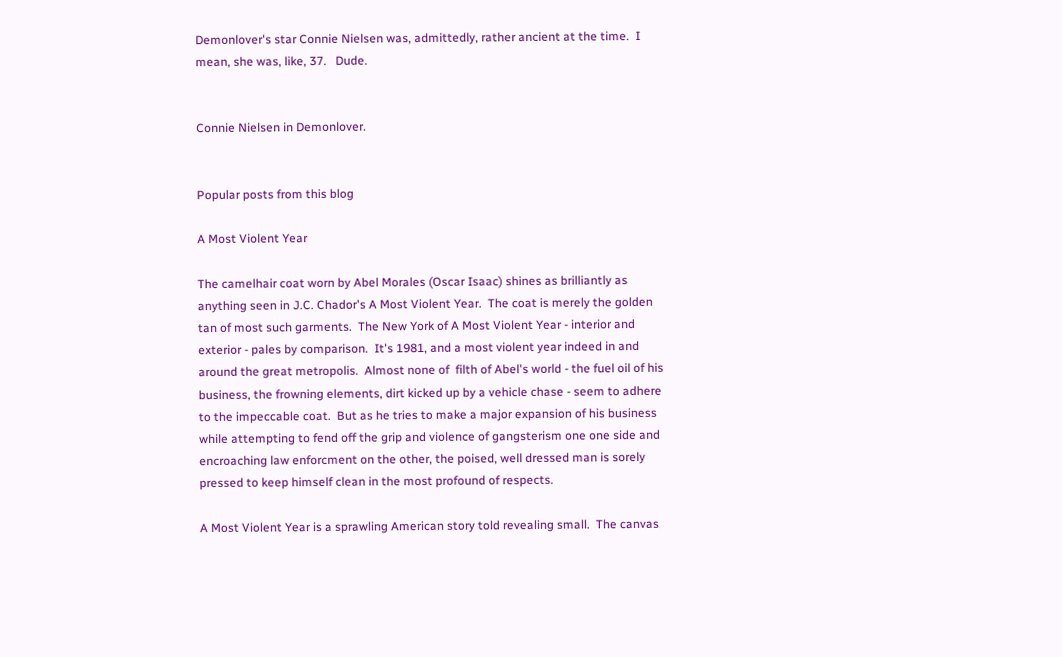Demonlover's star Connie Nielsen was, admittedly, rather ancient at the time.  I mean, she was, like, 37.   Dude.


Connie Nielsen in Demonlover.


Popular posts from this blog

A Most Violent Year

The camelhair coat worn by Abel Morales (Oscar Isaac) shines as brilliantly as anything seen in J.C. Chador's A Most Violent Year.  The coat is merely the golden tan of most such garments.  The New York of A Most Violent Year - interior and exterior - pales by comparison.  It's 1981, and a most violent year indeed in and around the great metropolis.  Almost none of  filth of Abel's world - the fuel oil of his business, the frowning elements, dirt kicked up by a vehicle chase - seem to adhere to the impeccable coat.  But as he tries to make a major expansion of his business while attempting to fend off the grip and violence of gangsterism one one side and encroaching law enforcment on the other, the poised, well dressed man is sorely pressed to keep himself clean in the most profound of respects.

A Most Violent Year is a sprawling American story told revealing small.  The canvas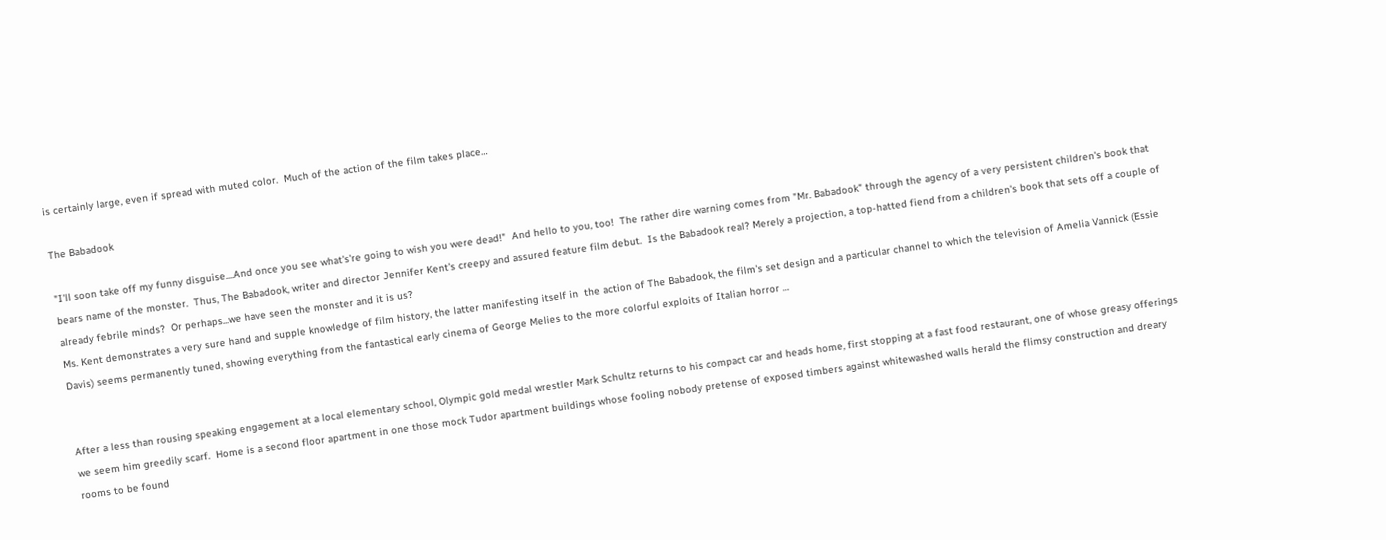is certainly large, even if spread with muted color.  Much of the action of the film takes place…

The Babadook

"I'll soon take off my funny disguise....And once you see what's're going to wish you were dead!"  And hello to you, too!  The rather dire warning comes from "Mr. Babadook" through the agency of a very persistent children's book that bears name of the monster.  Thus, The Babadook, writer and director Jennifer Kent's creepy and assured feature film debut.  Is the Babadook real? Merely a projection, a top-hatted fiend from a children's book that sets off a couple of already febrile minds?  Or perhaps...we have seen the monster and it is us?
Ms. Kent demonstrates a very sure hand and supple knowledge of film history, the latter manifesting itself in  the action of The Babadook, the film's set design and a particular channel to which the television of Amelia Vannick (Essie Davis) seems permanently tuned, showing everything from the fantastical early cinema of George Melies to the more colorful exploits of Italian horror …


After a less than rousing speaking engagement at a local elementary school, Olympic gold medal wrestler Mark Schultz returns to his compact car and heads home, first stopping at a fast food restaurant, one of whose greasy offerings we seem him greedily scarf.  Home is a second floor apartment in one those mock Tudor apartment buildings whose fooling nobody pretense of exposed timbers against whitewashed walls herald the flimsy construction and dreary rooms to be found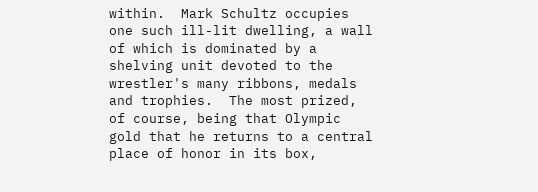within.  Mark Schultz occupies one such ill-lit dwelling, a wall of which is dominated by a shelving unit devoted to the wrestler's many ribbons, medals and trophies.  The most prized, of course, being that Olympic gold that he returns to a central place of honor in its box,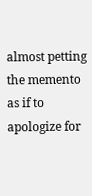almost petting the memento as if to apologize for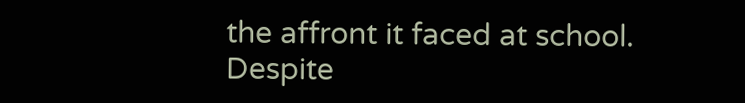the affront it faced at school.
Despite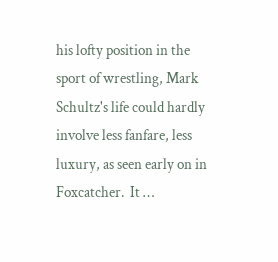his lofty position in the sport of wrestling, Mark Schultz's life could hardly involve less fanfare, less luxury, as seen early on in Foxcatcher.  It …